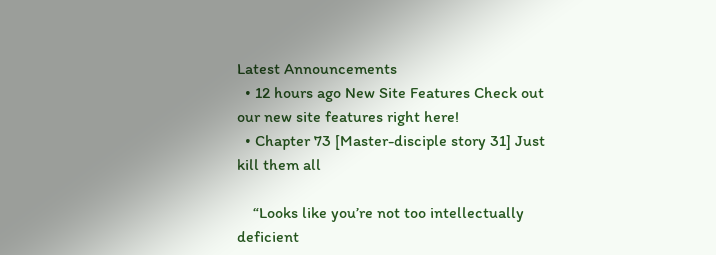Latest Announcements
  • 12 hours ago New Site Features Check out our new site features right here!
  • Chapter 73 [Master-disciple story 31] Just kill them all

    “Looks like you’re not too intellectually deficient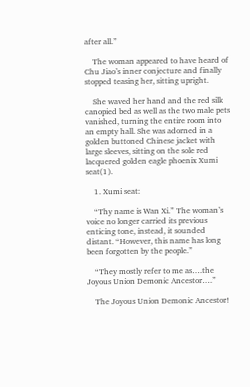after all.”

    The woman appeared to have heard of Chu Jiao’s inner conjecture and finally stopped teasing her, sitting upright.

    She waved her hand and the red silk canopied bed as well as the two male pets vanished, turning the entire room into an empty hall. She was adorned in a golden buttoned Chinese jacket with large sleeves, sitting on the sole red lacquered golden eagle phoenix Xumi seat(1).

    1. Xumi seat:

    “Thy name is Wan Xi.” The woman’s voice no longer carried its previous enticing tone, instead, it sounded distant. “However, this name has long been forgotten by the people.”

    “They mostly refer to me as….the Joyous Union Demonic Ancestor….”

    The Joyous Union Demonic Ancestor!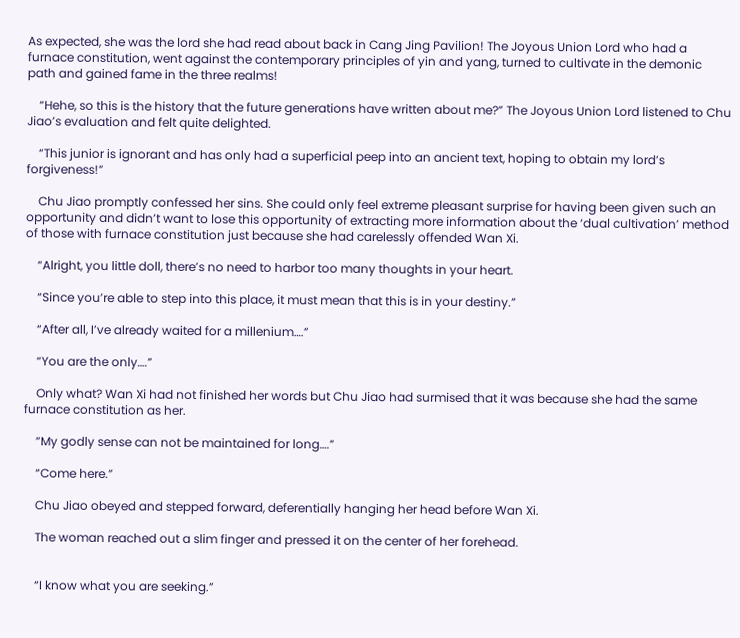As expected, she was the lord she had read about back in Cang Jing Pavilion! The Joyous Union Lord who had a furnace constitution, went against the contemporary principles of yin and yang, turned to cultivate in the demonic path and gained fame in the three realms!

    “Hehe, so this is the history that the future generations have written about me?” The Joyous Union Lord listened to Chu Jiao’s evaluation and felt quite delighted.

    “This junior is ignorant and has only had a superficial peep into an ancient text, hoping to obtain my lord’s forgiveness!”

    Chu Jiao promptly confessed her sins. She could only feel extreme pleasant surprise for having been given such an opportunity and didn’t want to lose this opportunity of extracting more information about the ‘dual cultivation’ method of those with furnace constitution just because she had carelessly offended Wan Xi.

    “Alright, you little doll, there’s no need to harbor too many thoughts in your heart.

    “Since you’re able to step into this place, it must mean that this is in your destiny.”

    “After all, I’ve already waited for a millenium….”

    “You are the only….”

    Only what? Wan Xi had not finished her words but Chu Jiao had surmised that it was because she had the same furnace constitution as her.

    “My godly sense can not be maintained for long….”

    “Come here.”

    Chu Jiao obeyed and stepped forward, deferentially hanging her head before Wan Xi.

    The woman reached out a slim finger and pressed it on the center of her forehead.


    “I know what you are seeking.”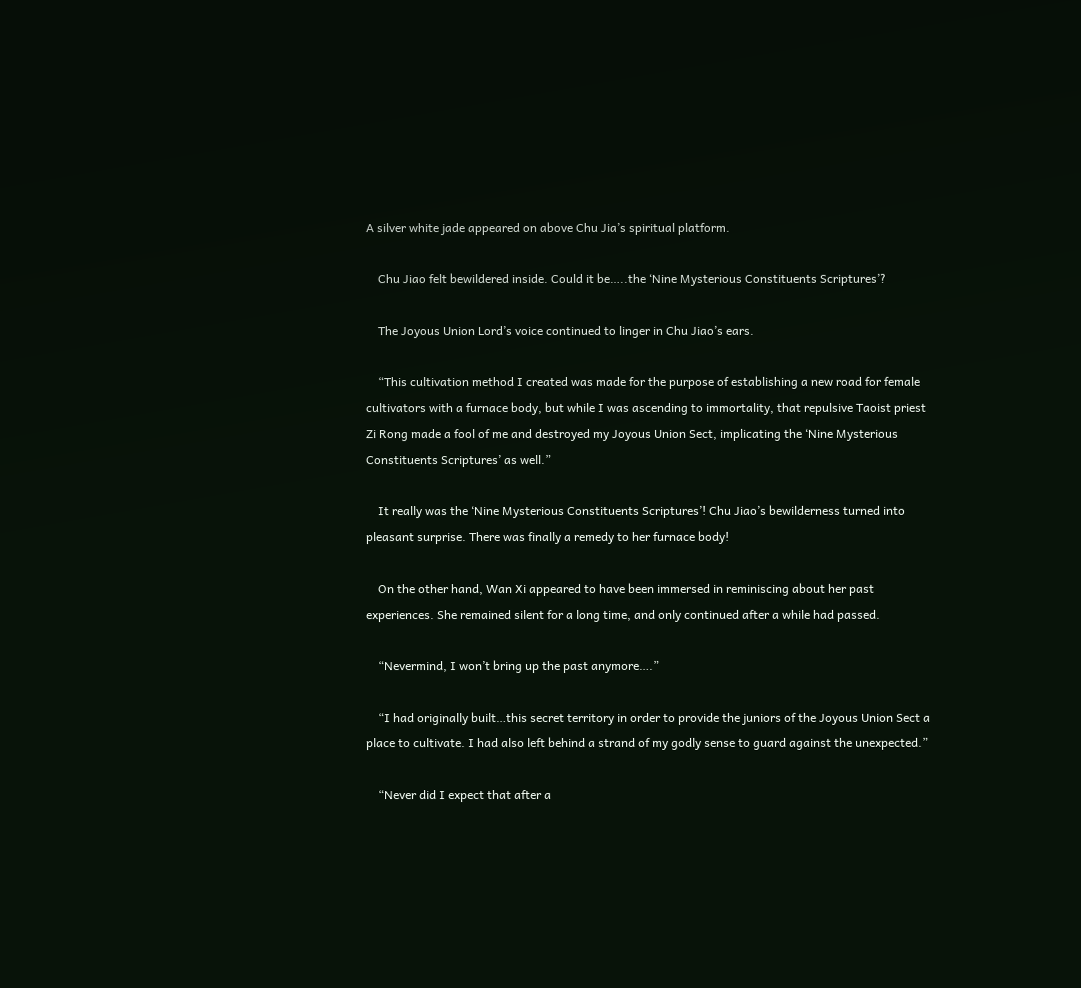A silver white jade appeared on above Chu Jia’s spiritual platform.

    Chu Jiao felt bewildered inside. Could it be…..the ‘Nine Mysterious Constituents Scriptures’?

    The Joyous Union Lord’s voice continued to linger in Chu Jiao’s ears.

    “This cultivation method I created was made for the purpose of establishing a new road for female cultivators with a furnace body, but while I was ascending to immortality, that repulsive Taoist priest Zi Rong made a fool of me and destroyed my Joyous Union Sect, implicating the ‘Nine Mysterious Constituents Scriptures’ as well.”

    It really was the ‘Nine Mysterious Constituents Scriptures’! Chu Jiao’s bewilderness turned into pleasant surprise. There was finally a remedy to her furnace body!

    On the other hand, Wan Xi appeared to have been immersed in reminiscing about her past experiences. She remained silent for a long time, and only continued after a while had passed.

    “Nevermind, I won’t bring up the past anymore….”

    “I had originally built…this secret territory in order to provide the juniors of the Joyous Union Sect a place to cultivate. I had also left behind a strand of my godly sense to guard against the unexpected.”

    “Never did I expect that after a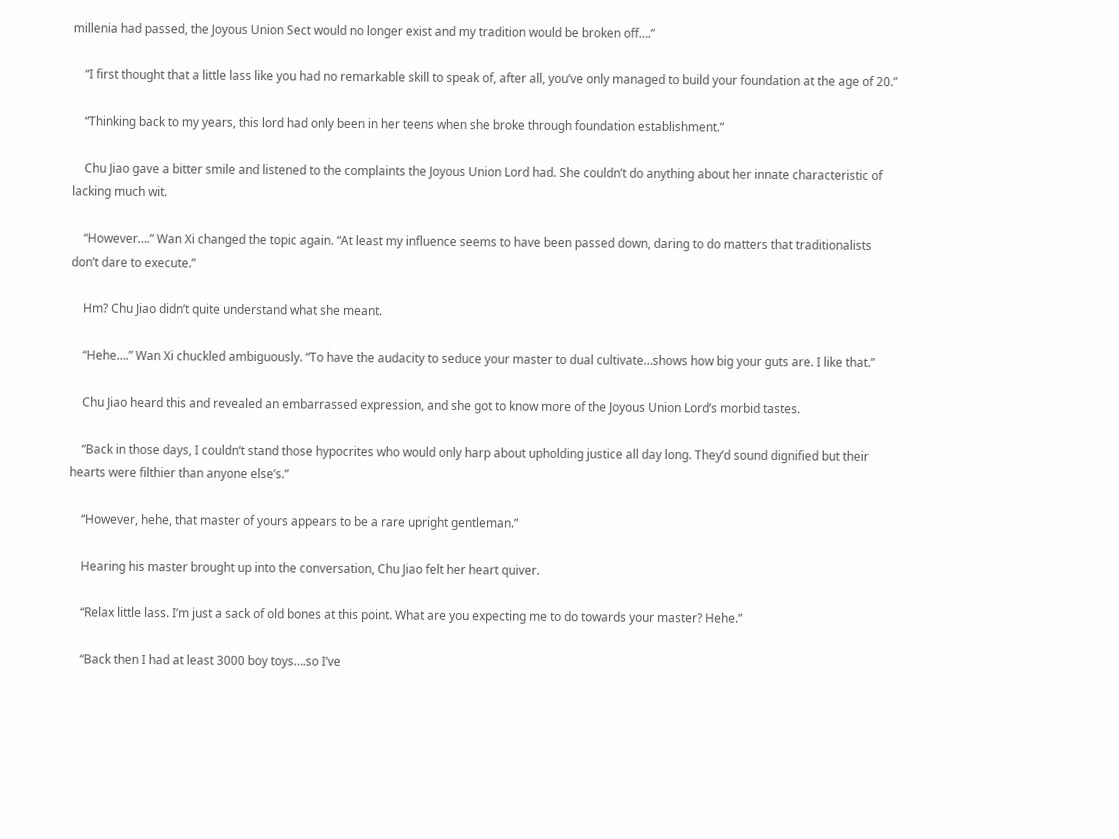millenia had passed, the Joyous Union Sect would no longer exist and my tradition would be broken off….”

    “I first thought that a little lass like you had no remarkable skill to speak of, after all, you’ve only managed to build your foundation at the age of 20.”

    “Thinking back to my years, this lord had only been in her teens when she broke through foundation establishment.”

    Chu Jiao gave a bitter smile and listened to the complaints the Joyous Union Lord had. She couldn’t do anything about her innate characteristic of lacking much wit.

    “However….” Wan Xi changed the topic again. “At least my influence seems to have been passed down, daring to do matters that traditionalists don’t dare to execute.”

    Hm? Chu Jiao didn’t quite understand what she meant.

    “Hehe….” Wan Xi chuckled ambiguously. “To have the audacity to seduce your master to dual cultivate…shows how big your guts are. I like that.”

    Chu Jiao heard this and revealed an embarrassed expression, and she got to know more of the Joyous Union Lord’s morbid tastes.

    “Back in those days, I couldn’t stand those hypocrites who would only harp about upholding justice all day long. They’d sound dignified but their hearts were filthier than anyone else’s.”

    “However, hehe, that master of yours appears to be a rare upright gentleman.”

    Hearing his master brought up into the conversation, Chu Jiao felt her heart quiver.

    “Relax little lass. I’m just a sack of old bones at this point. What are you expecting me to do towards your master? Hehe.”

    “Back then I had at least 3000 boy toys….so I’ve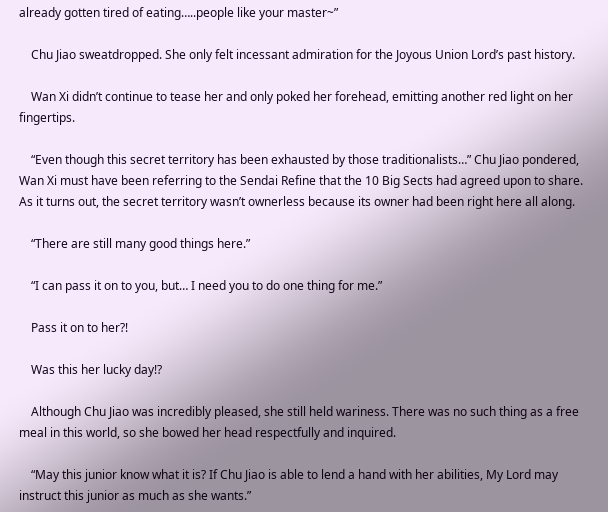already gotten tired of eating…..people like your master~”

    Chu Jiao sweatdropped. She only felt incessant admiration for the Joyous Union Lord’s past history.

    Wan Xi didn’t continue to tease her and only poked her forehead, emitting another red light on her fingertips.

    “Even though this secret territory has been exhausted by those traditionalists…” Chu Jiao pondered, Wan Xi must have been referring to the Sendai Refine that the 10 Big Sects had agreed upon to share. As it turns out, the secret territory wasn’t ownerless because its owner had been right here all along.

    “There are still many good things here.”

    “I can pass it on to you, but… I need you to do one thing for me.”

    Pass it on to her?!

    Was this her lucky day!?

    Although Chu Jiao was incredibly pleased, she still held wariness. There was no such thing as a free meal in this world, so she bowed her head respectfully and inquired.

    “May this junior know what it is? If Chu Jiao is able to lend a hand with her abilities, My Lord may instruct this junior as much as she wants.”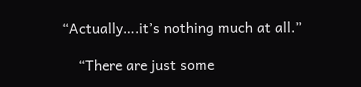“Actually….it’s nothing much at all.”

    “There are just some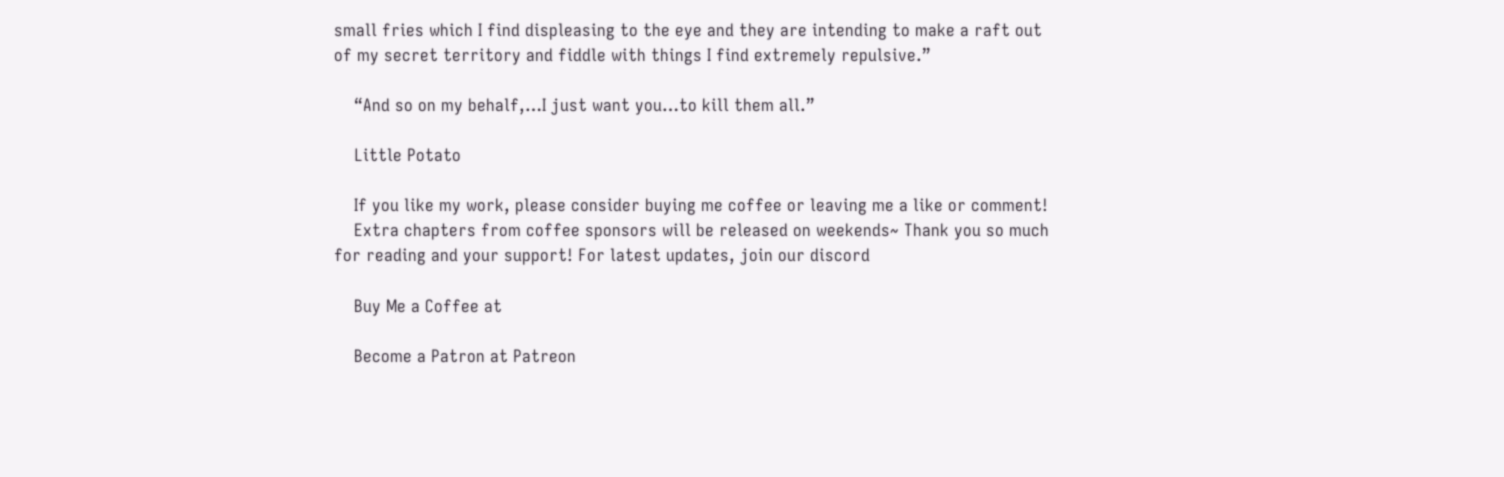small fries which I find displeasing to the eye and they are intending to make a raft out of my secret territory and fiddle with things I find extremely repulsive.”

    “And so on my behalf,…I just want you…to kill them all.”

    Little Potato

    If you like my work, please consider buying me coffee or leaving me a like or comment!
    Extra chapters from coffee sponsors will be released on weekends~ Thank you so much for reading and your support! For latest updates, join our discord

    Buy Me a Coffee at

    Become a Patron at Patreon